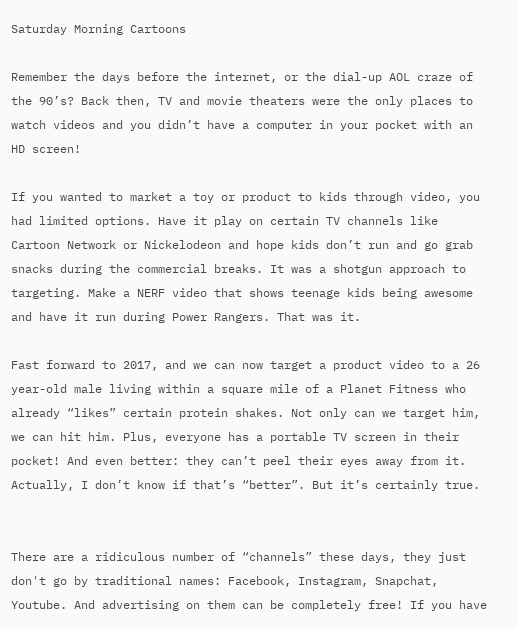Saturday Morning Cartoons

Remember the days before the internet, or the dial-up AOL craze of the 90’s? Back then, TV and movie theaters were the only places to watch videos and you didn’t have a computer in your pocket with an HD screen!

If you wanted to market a toy or product to kids through video, you had limited options. Have it play on certain TV channels like Cartoon Network or Nickelodeon and hope kids don’t run and go grab snacks during the commercial breaks. It was a shotgun approach to targeting. Make a NERF video that shows teenage kids being awesome and have it run during Power Rangers. That was it.

Fast forward to 2017, and we can now target a product video to a 26 year-old male living within a square mile of a Planet Fitness who already “likes” certain protein shakes. Not only can we target him, we can hit him. Plus, everyone has a portable TV screen in their pocket! And even better: they can’t peel their eyes away from it. Actually, I don’t know if that’s “better”. But it’s certainly true.


There are a ridiculous number of “channels” these days, they just don't go by traditional names: Facebook, Instagram, Snapchat, Youtube. And advertising on them can be completely free! If you have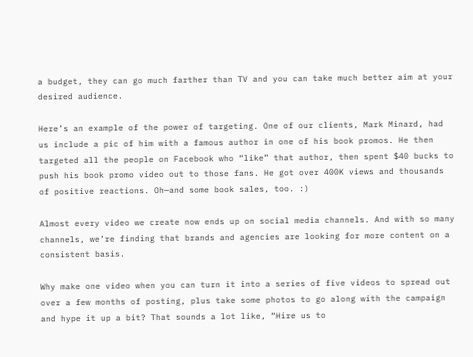a budget, they can go much farther than TV and you can take much better aim at your desired audience.

Here’s an example of the power of targeting. One of our clients, Mark Minard, had us include a pic of him with a famous author in one of his book promos. He then targeted all the people on Facebook who “like” that author, then spent $40 bucks to push his book promo video out to those fans. He got over 400K views and thousands of positive reactions. Oh—and some book sales, too. :)

Almost every video we create now ends up on social media channels. And with so many channels, we’re finding that brands and agencies are looking for more content on a consistent basis.

Why make one video when you can turn it into a series of five videos to spread out over a few months of posting, plus take some photos to go along with the campaign and hype it up a bit? That sounds a lot like, “Hire us to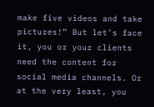make five videos and take pictures!” But let’s face it, you or your clients need the content for social media channels. Or at the very least, you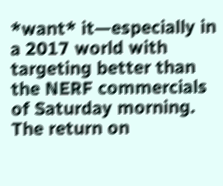*want* it—especially in a 2017 world with targeting better than the NERF commercials of Saturday morning. The return on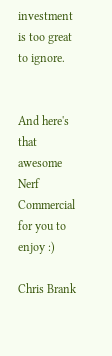investment is too great to ignore.


And here's that awesome Nerf Commercial for you to enjoy :)

Chris Brank